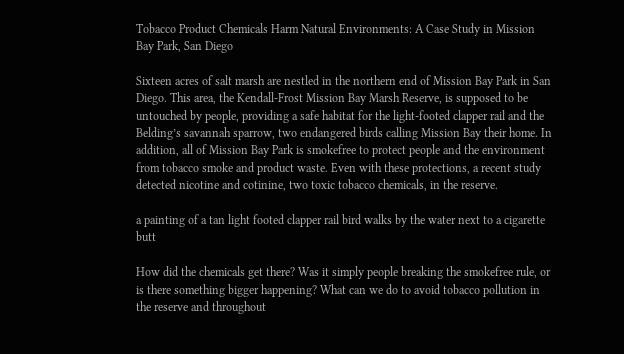Tobacco Product Chemicals Harm Natural Environments: A Case Study in Mission Bay Park, San Diego

Sixteen acres of salt marsh are nestled in the northern end of Mission Bay Park in San Diego. This area, the Kendall-Frost Mission Bay Marsh Reserve, is supposed to be untouched by people, providing a safe habitat for the light-footed clapper rail and the Belding’s savannah sparrow, two endangered birds calling Mission Bay their home. In addition, all of Mission Bay Park is smokefree to protect people and the environment from tobacco smoke and product waste. Even with these protections, a recent study detected nicotine and cotinine, two toxic tobacco chemicals, in the reserve.

a painting of a tan light footed clapper rail bird walks by the water next to a cigarette butt

How did the chemicals get there? Was it simply people breaking the smokefree rule, or is there something bigger happening? What can we do to avoid tobacco pollution in the reserve and throughout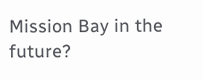Mission Bay in the future?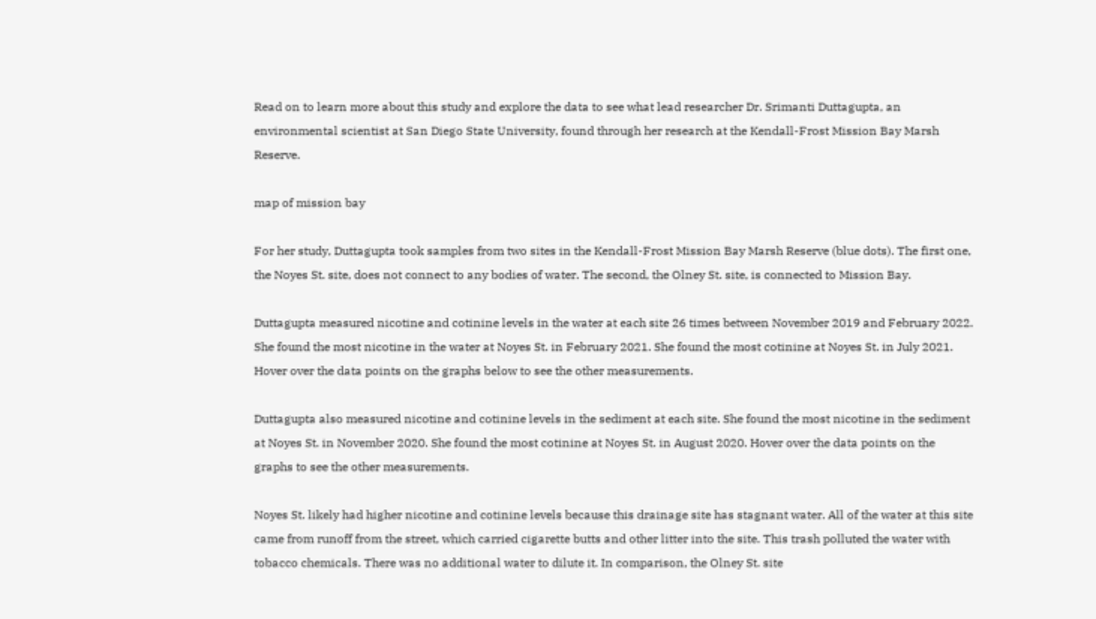Read on to learn more about this study and explore the data to see what lead researcher Dr. Srimanti Duttagupta, an environmental scientist at San Diego State University, found through her research at the Kendall-Frost Mission Bay Marsh Reserve.

map of mission bay

For her study, Duttagupta took samples from two sites in the Kendall-Frost Mission Bay Marsh Reserve (blue dots). The first one, the Noyes St. site, does not connect to any bodies of water. The second, the Olney St. site, is connected to Mission Bay.

Duttagupta measured nicotine and cotinine levels in the water at each site 26 times between November 2019 and February 2022. She found the most nicotine in the water at Noyes St. in February 2021. She found the most cotinine at Noyes St. in July 2021. Hover over the data points on the graphs below to see the other measurements.

Duttagupta also measured nicotine and cotinine levels in the sediment at each site. She found the most nicotine in the sediment at Noyes St. in November 2020. She found the most cotinine at Noyes St. in August 2020. Hover over the data points on the graphs to see the other measurements.

Noyes St. likely had higher nicotine and cotinine levels because this drainage site has stagnant water. All of the water at this site came from runoff from the street, which carried cigarette butts and other litter into the site. This trash polluted the water with tobacco chemicals. There was no additional water to dilute it. In comparison, the Olney St. site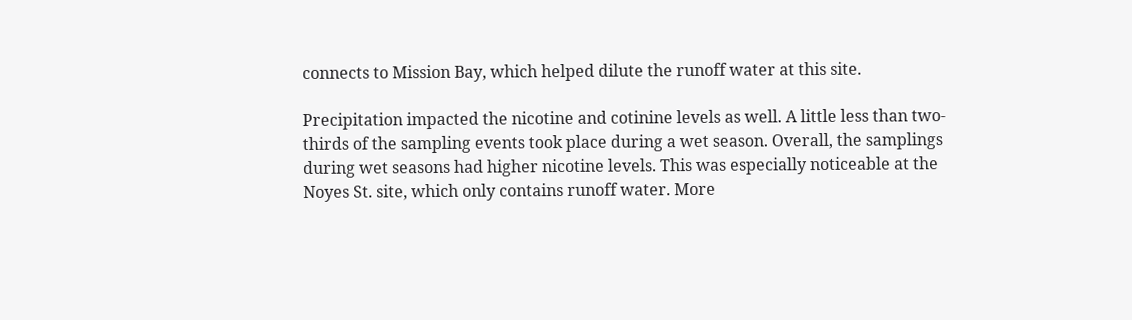connects to Mission Bay, which helped dilute the runoff water at this site.

Precipitation impacted the nicotine and cotinine levels as well. A little less than two-thirds of the sampling events took place during a wet season. Overall, the samplings during wet seasons had higher nicotine levels. This was especially noticeable at the Noyes St. site, which only contains runoff water. More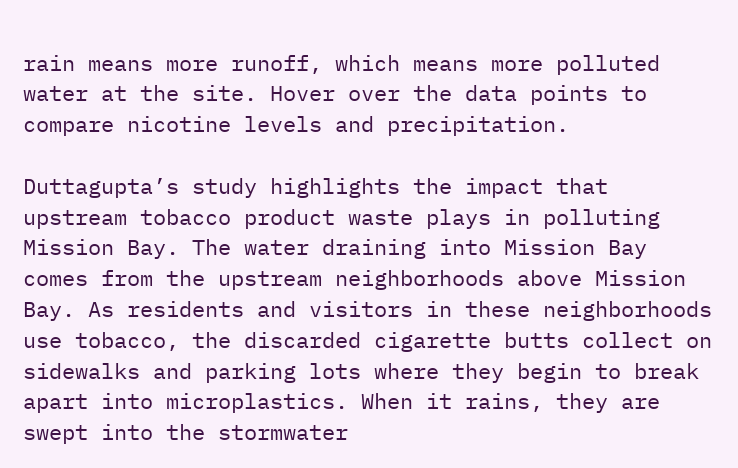rain means more runoff, which means more polluted water at the site. Hover over the data points to compare nicotine levels and precipitation.

Duttagupta’s study highlights the impact that upstream tobacco product waste plays in polluting Mission Bay. The water draining into Mission Bay comes from the upstream neighborhoods above Mission Bay. As residents and visitors in these neighborhoods use tobacco, the discarded cigarette butts collect on sidewalks and parking lots where they begin to break apart into microplastics. When it rains, they are swept into the stormwater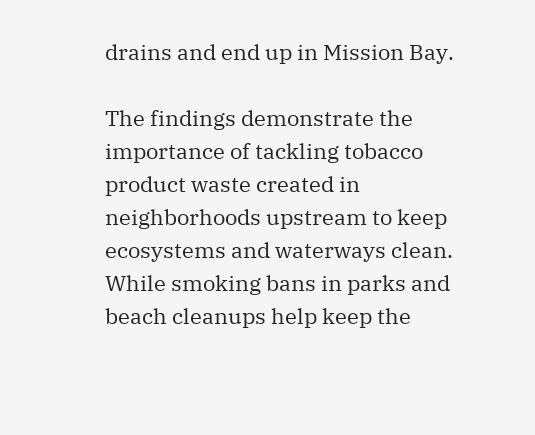drains and end up in Mission Bay.

The findings demonstrate the importance of tackling tobacco product waste created in neighborhoods upstream to keep ecosystems and waterways clean. While smoking bans in parks and beach cleanups help keep the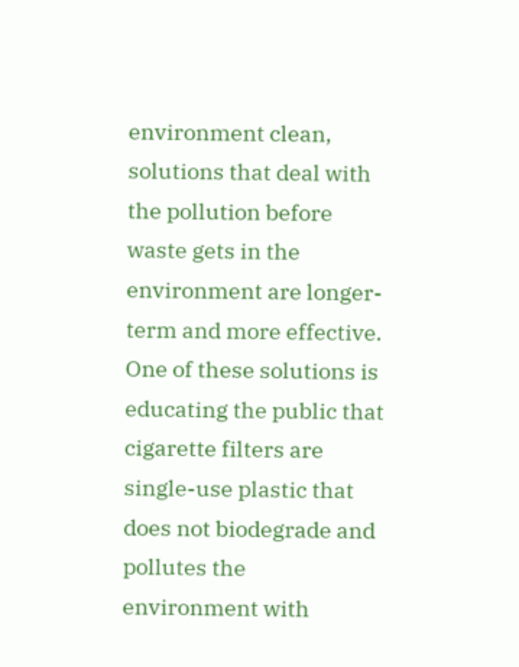environment clean, solutions that deal with the pollution before waste gets in the environment are longer-term and more effective. One of these solutions is educating the public that cigarette filters are single-use plastic that does not biodegrade and pollutes the environment with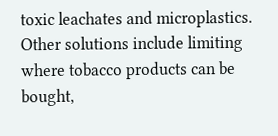toxic leachates and microplastics. Other solutions include limiting where tobacco products can be bought,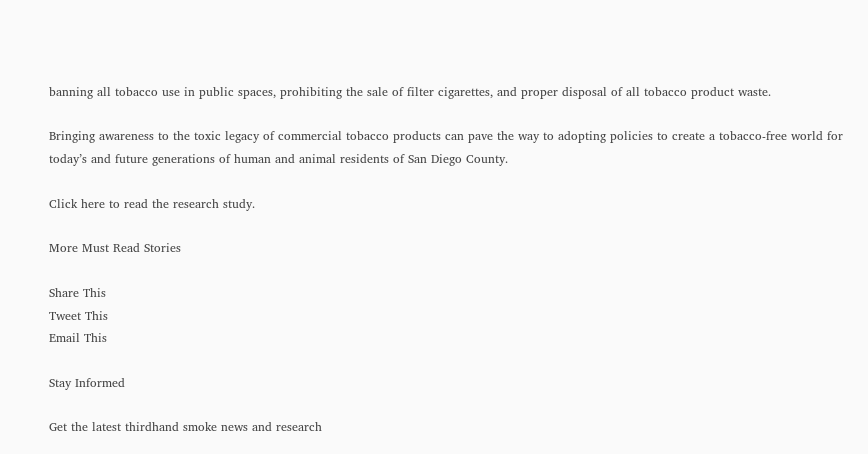banning all tobacco use in public spaces, prohibiting the sale of filter cigarettes, and proper disposal of all tobacco product waste.

Bringing awareness to the toxic legacy of commercial tobacco products can pave the way to adopting policies to create a tobacco-free world for today’s and future generations of human and animal residents of San Diego County.

Click here to read the research study.

More Must Read Stories

Share This
Tweet This
Email This

Stay Informed

Get the latest thirdhand smoke news and research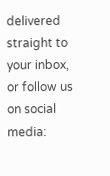delivered straight to your inbox, or follow us on social media: